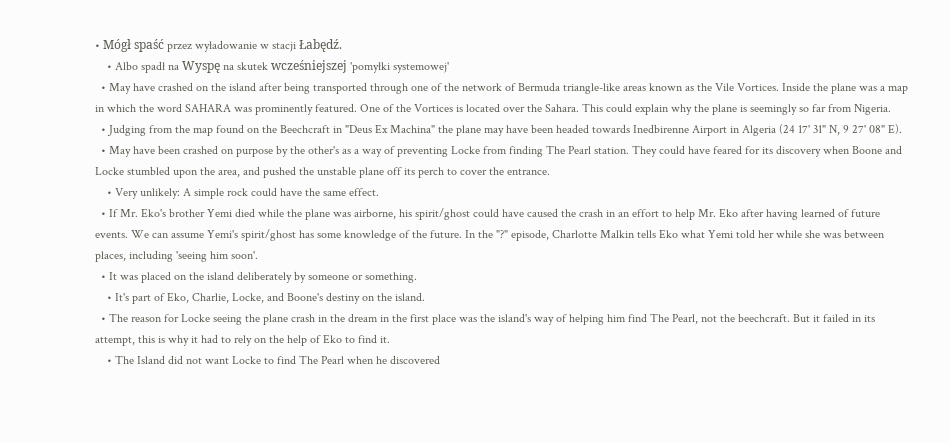• Mógł spaść przez wyładowanie w stacji Łabędź.
    • Albo spadł na Wyspę na skutek wcześniejszej 'pomyłki systemowej'
  • May have crashed on the island after being transported through one of the network of Bermuda triangle-like areas known as the Vile Vortices. Inside the plane was a map in which the word SAHARA was prominently featured. One of the Vortices is located over the Sahara. This could explain why the plane is seemingly so far from Nigeria.
  • Judging from the map found on the Beechcraft in "Deus Ex Machina" the plane may have been headed towards Inedbirenne Airport in Algeria (24 17' 31" N, 9 27' 08" E).
  • May have been crashed on purpose by the other's as a way of preventing Locke from finding The Pearl station. They could have feared for its discovery when Boone and Locke stumbled upon the area, and pushed the unstable plane off its perch to cover the entrance.
    • Very unlikely: A simple rock could have the same effect.
  • If Mr. Eko's brother Yemi died while the plane was airborne, his spirit/ghost could have caused the crash in an effort to help Mr. Eko after having learned of future events. We can assume Yemi's spirit/ghost has some knowledge of the future. In the "?" episode, Charlotte Malkin tells Eko what Yemi told her while she was between places, including 'seeing him soon'.
  • It was placed on the island deliberately by someone or something.
    • It's part of Eko, Charlie, Locke, and Boone's destiny on the island.
  • The reason for Locke seeing the plane crash in the dream in the first place was the island's way of helping him find The Pearl, not the beechcraft. But it failed in its attempt, this is why it had to rely on the help of Eko to find it.
    • The Island did not want Locke to find The Pearl when he discovered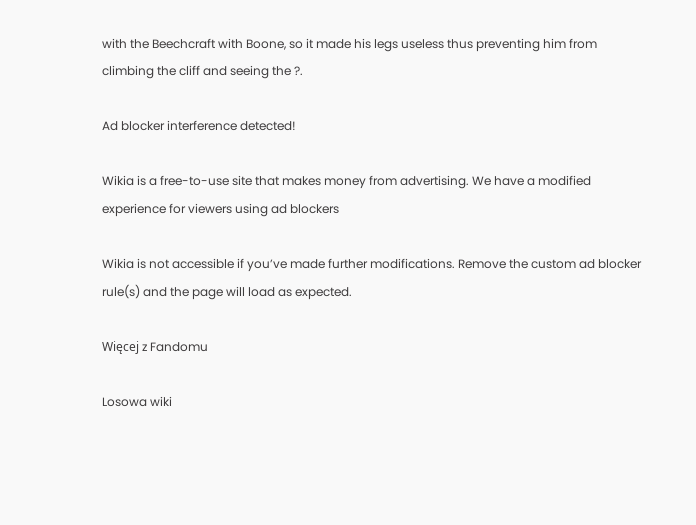with the Beechcraft with Boone, so it made his legs useless thus preventing him from climbing the cliff and seeing the ?.

Ad blocker interference detected!

Wikia is a free-to-use site that makes money from advertising. We have a modified experience for viewers using ad blockers

Wikia is not accessible if you’ve made further modifications. Remove the custom ad blocker rule(s) and the page will load as expected.

Więcej z Fandomu

Losowa wiki